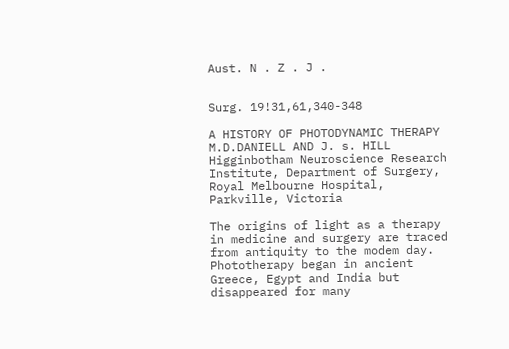Aust. N . Z . J .


Surg. 19!31,61,340-348

A HISTORY OF PHOTODYNAMIC THERAPY M.D.DANIELL AND J. s. HILL Higginbotham Neuroscience Research Institute, Department of Surgery, Royal Melbourne Hospital, Parkville, Victoria

The origins of light as a therapy in medicine and surgery are traced from antiquity to the modem day. Phototherapy began in ancient Greece, Egypt and India but disappeared for many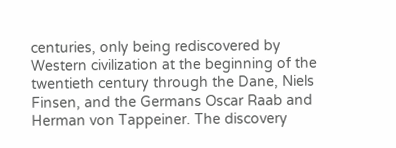centuries, only being rediscovered by Western civilization at the beginning of the twentieth century through the Dane, Niels Finsen, and the Germans Oscar Raab and Herman von Tappeiner. The discovery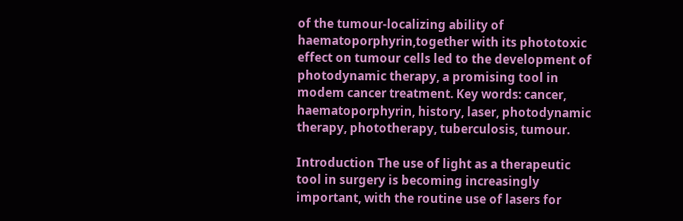of the tumour-localizing ability of haematoporphyrin,together with its phototoxic effect on tumour cells led to the development of photodynamic therapy, a promising tool in modem cancer treatment. Key words: cancer, haematoporphyrin, history, laser, photodynamic therapy, phototherapy, tuberculosis, tumour.

Introduction The use of light as a therapeutic tool in surgery is becoming increasingly important, with the routine use of lasers for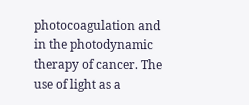photocoagulation and in the photodynamic therapy of cancer. The use of light as a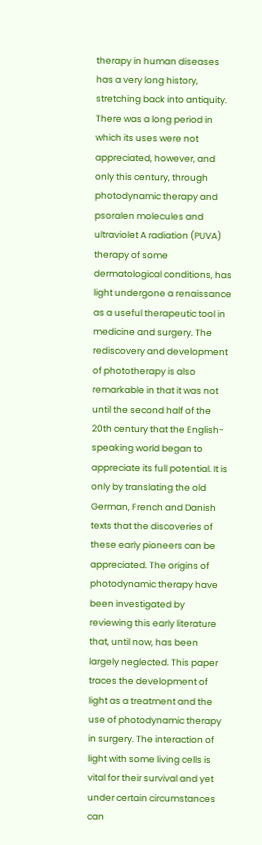therapy in human diseases has a very long history, stretching back into antiquity. There was a long period in which its uses were not appreciated, however, and only this century, through photodynamic therapy and psoralen molecules and ultraviolet A radiation (PUVA) therapy of some dermatological conditions, has light undergone a renaissance as a useful therapeutic tool in medicine and surgery. The rediscovery and development of phototherapy is also remarkable in that it was not until the second half of the 20th century that the English-speaking world began to appreciate its full potential. It is only by translating the old German, French and Danish texts that the discoveries of these early pioneers can be appreciated. The origins of photodynamic therapy have been investigated by reviewing this early literature that, until now, has been largely neglected. This paper traces the development of light as a treatment and the use of photodynamic therapy in surgery. The interaction of light with some living cells is vital for their survival and yet under certain circumstances can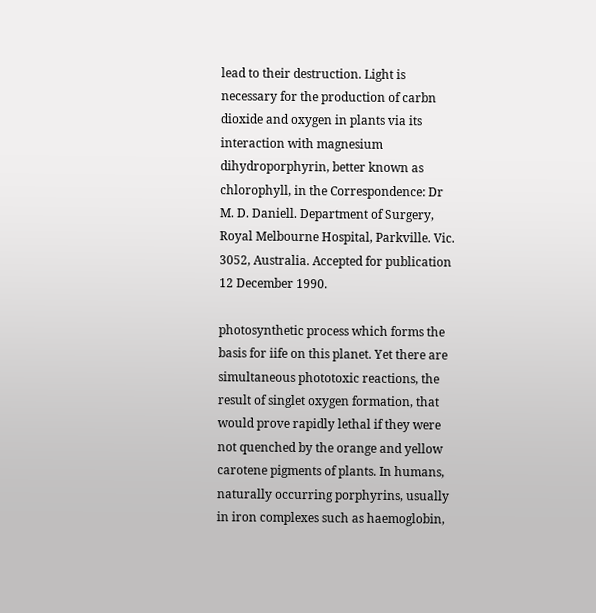lead to their destruction. Light is necessary for the production of carbn dioxide and oxygen in plants via its interaction with magnesium dihydroporphyrin, better known as chlorophyll, in the Correspondence: Dr M. D. Daniell. Department of Surgery, Royal Melbourne Hospital, Parkville. Vic. 3052, Australia. Accepted for publication 12 December 1990.

photosynthetic process which forms the basis for iife on this planet. Yet there are simultaneous phototoxic reactions, the result of singlet oxygen formation, that would prove rapidly lethal if they were not quenched by the orange and yellow carotene pigments of plants. In humans, naturally occurring porphyrins, usually in iron complexes such as haemoglobin,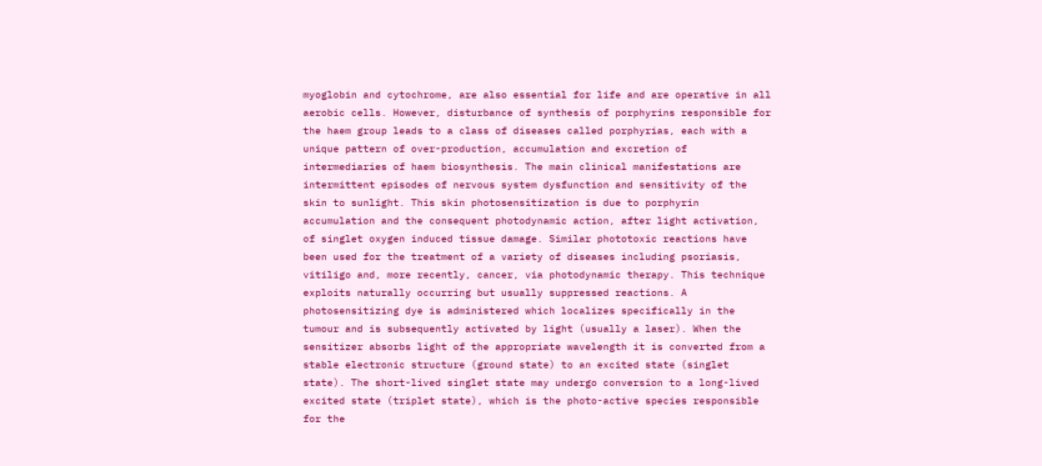myoglobin and cytochrome, are also essential for life and are operative in all aerobic cells. However, disturbance of synthesis of porphyrins responsible for the haem group leads to a class of diseases called porphyrias, each with a unique pattern of over-production, accumulation and excretion of intermediaries of haem biosynthesis. The main clinical manifestations are intermittent episodes of nervous system dysfunction and sensitivity of the skin to sunlight. This skin photosensitization is due to porphyrin accumulation and the consequent photodynamic action, after light activation, of singlet oxygen induced tissue damage. Similar phototoxic reactions have been used for the treatment of a variety of diseases including psoriasis, vitiligo and, more recently, cancer, via photodynamic therapy. This technique exploits naturally occurring but usually suppressed reactions. A photosensitizing dye is administered which localizes specifically in the tumour and is subsequently activated by light (usually a laser). When the sensitizer absorbs light of the appropriate wavelength it is converted from a stable electronic structure (ground state) to an excited state (singlet state). The short-lived singlet state may undergo conversion to a long-lived excited state (triplet state), which is the photo-active species responsible for the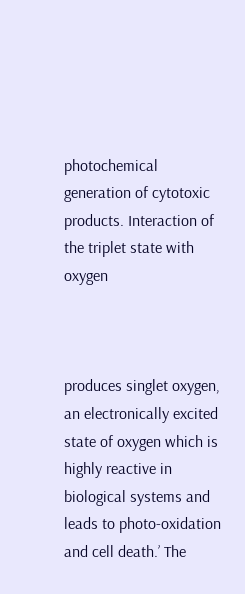photochemical generation of cytotoxic products. Interaction of the triplet state with oxygen



produces singlet oxygen, an electronically excited state of oxygen which is highly reactive in biological systems and leads to photo-oxidation and cell death.’ The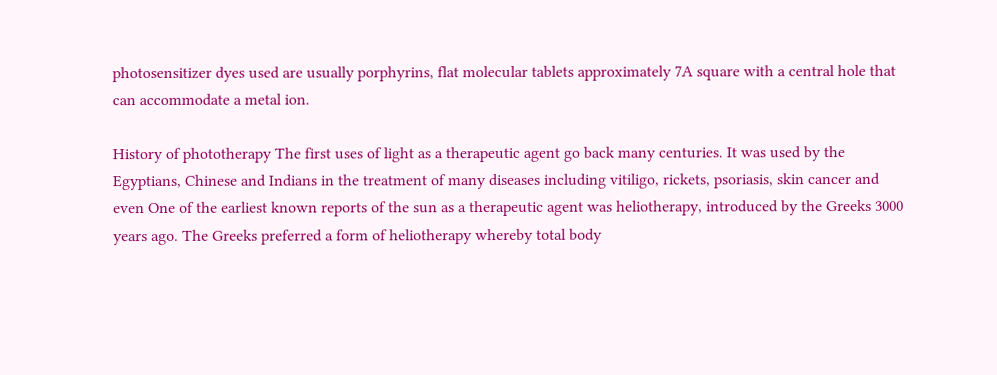photosensitizer dyes used are usually porphyrins, flat molecular tablets approximately 7A square with a central hole that can accommodate a metal ion.

History of phototherapy The first uses of light as a therapeutic agent go back many centuries. It was used by the Egyptians, Chinese and Indians in the treatment of many diseases including vitiligo, rickets, psoriasis, skin cancer and even One of the earliest known reports of the sun as a therapeutic agent was heliotherapy, introduced by the Greeks 3000 years ago. The Greeks preferred a form of heliotherapy whereby total body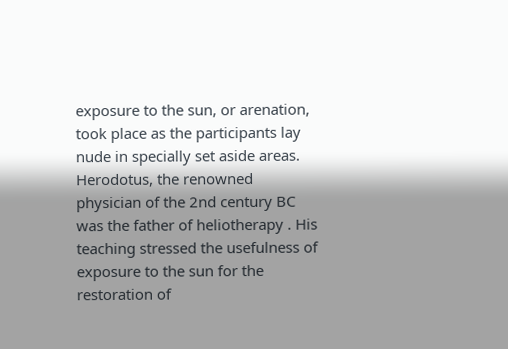exposure to the sun, or arenation, took place as the participants lay nude in specially set aside areas. Herodotus, the renowned physician of the 2nd century BC was the father of heliotherapy . His teaching stressed the usefulness of exposure to the sun for the restoration of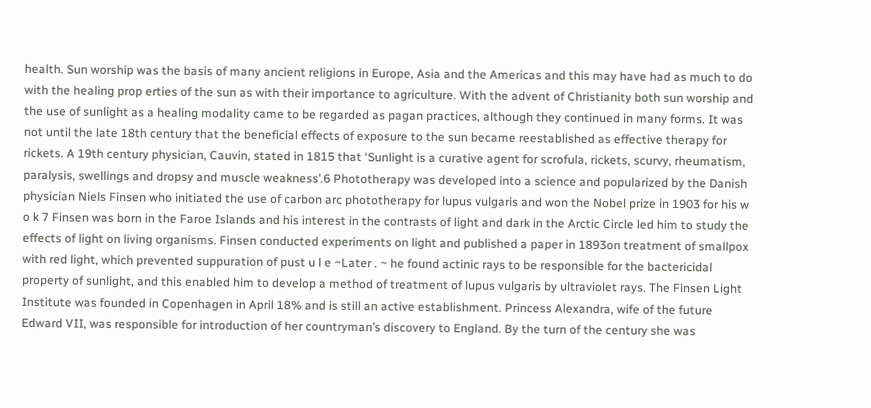health. Sun worship was the basis of many ancient religions in Europe, Asia and the Americas and this may have had as much to do with the healing prop erties of the sun as with their importance to agriculture. With the advent of Christianity both sun worship and the use of sunlight as a healing modality came to be regarded as pagan practices, although they continued in many forms. It was not until the late 18th century that the beneficial effects of exposure to the sun became reestablished as effective therapy for rickets. A 19th century physician, Cauvin, stated in 1815 that ‘Sunlight is a curative agent for scrofula, rickets, scurvy, rheumatism, paralysis, swellings and dropsy and muscle weakness’.6 Phototherapy was developed into a science and popularized by the Danish physician Niels Finsen who initiated the use of carbon arc phototherapy for lupus vulgaris and won the Nobel prize in 1903 for his w o k 7 Finsen was born in the Faroe Islands and his interest in the contrasts of light and dark in the Arctic Circle led him to study the effects of light on living organisms. Finsen conducted experiments on light and published a paper in 1893on treatment of smallpox with red light, which prevented suppuration of pust u l e ~Later . ~ he found actinic rays to be responsible for the bactericidal property of sunlight, and this enabled him to develop a method of treatment of lupus vulgaris by ultraviolet rays. The Finsen Light Institute was founded in Copenhagen in April 18% and is still an active establishment. Princess Alexandra, wife of the future Edward VII, was responsible for introduction of her countryman’s discovery to England. By the turn of the century she was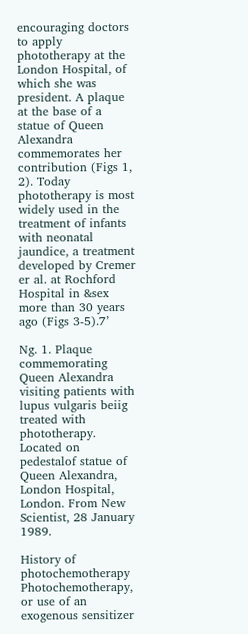encouraging doctors to apply phototherapy at the London Hospital, of which she was president. A plaque at the base of a statue of Queen Alexandra commemorates her contribution (Figs 1, 2). Today phototherapy is most widely used in the treatment of infants with neonatal jaundice, a treatment developed by Cremer er al. at Rochford Hospital in &sex more than 30 years ago (Figs 3-5).7’

Ng. 1. Plaque commemorating Queen Alexandra visiting patients with lupus vulgaris beiig treated with phototherapy. Located on pedestalof statue of Queen Alexandra, London Hospital, London. From New Scientist, 28 January 1989.

History of photochemotherapy Photochemotherapy, or use of an exogenous sensitizer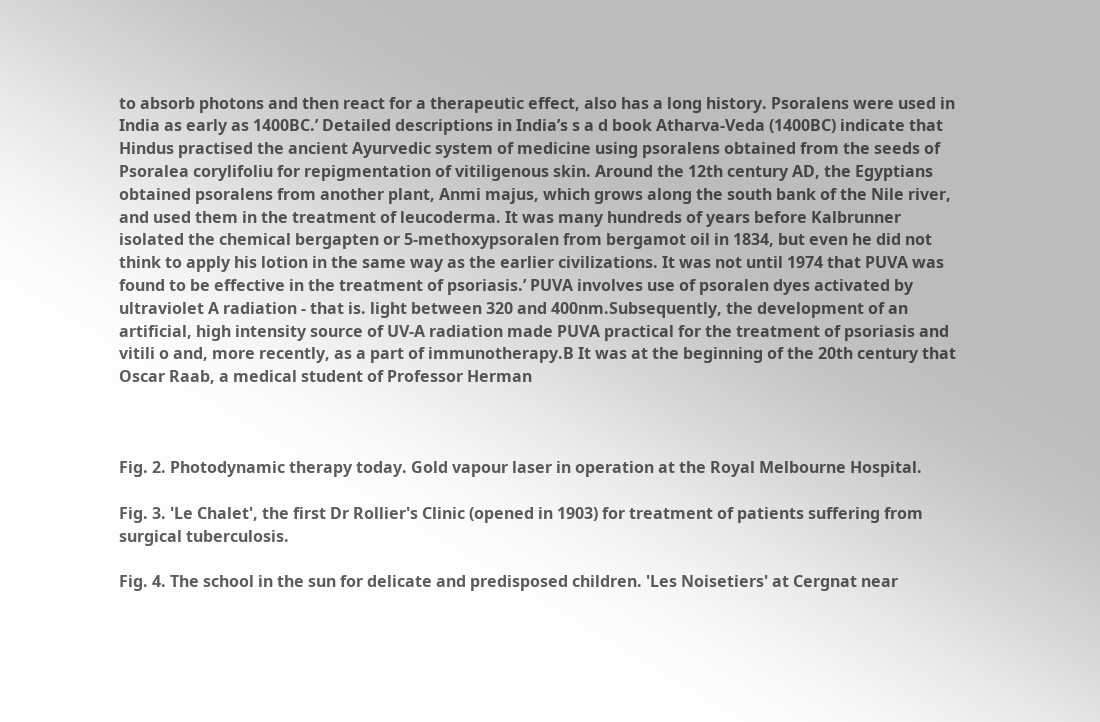to absorb photons and then react for a therapeutic effect, also has a long history. Psoralens were used in India as early as 1400BC.’ Detailed descriptions in India’s s a d book Atharva-Veda (1400BC) indicate that Hindus practised the ancient Ayurvedic system of medicine using psoralens obtained from the seeds of Psoralea corylifoliu for repigmentation of vitiligenous skin. Around the 12th century AD, the Egyptians obtained psoralens from another plant, Anmi majus, which grows along the south bank of the Nile river, and used them in the treatment of leucoderma. It was many hundreds of years before Kalbrunner isolated the chemical bergapten or 5-methoxypsoralen from bergamot oil in 1834, but even he did not think to apply his lotion in the same way as the earlier civilizations. It was not until 1974 that PUVA was found to be effective in the treatment of psoriasis.’ PUVA involves use of psoralen dyes activated by ultraviolet A radiation - that is. light between 320 and 400nm.Subsequently, the development of an artificial, high intensity source of UV-A radiation made PUVA practical for the treatment of psoriasis and vitili o and, more recently, as a part of immunotherapy.B It was at the beginning of the 20th century that Oscar Raab, a medical student of Professor Herman



Fig. 2. Photodynamic therapy today. Gold vapour laser in operation at the Royal Melbourne Hospital.

Fig. 3. 'Le Chalet', the first Dr Rollier's Clinic (opened in 1903) for treatment of patients suffering from surgical tuberculosis.

Fig. 4. The school in the sun for delicate and predisposed children. 'Les Noisetiers' at Cergnat near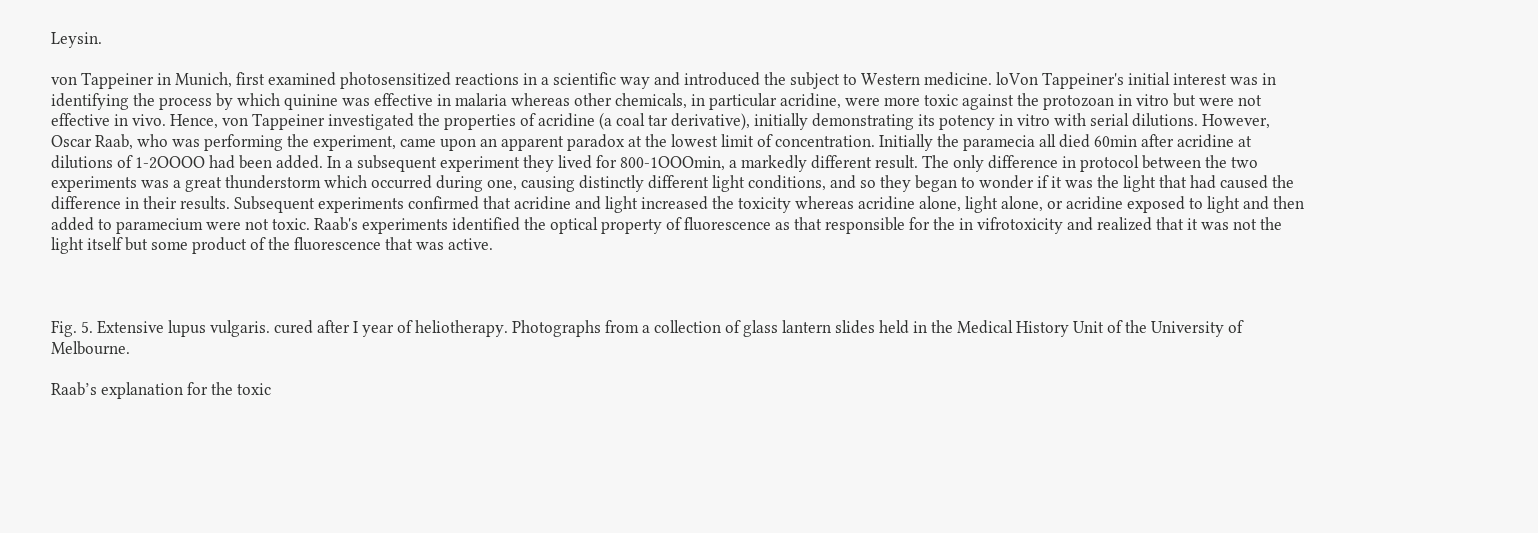Leysin.

von Tappeiner in Munich, first examined photosensitized reactions in a scientific way and introduced the subject to Western medicine. loVon Tappeiner's initial interest was in identifying the process by which quinine was effective in malaria whereas other chemicals, in particular acridine, were more toxic against the protozoan in vitro but were not effective in vivo. Hence, von Tappeiner investigated the properties of acridine (a coal tar derivative), initially demonstrating its potency in vitro with serial dilutions. However, Oscar Raab, who was performing the experiment, came upon an apparent paradox at the lowest limit of concentration. Initially the paramecia all died 60min after acridine at dilutions of 1-2OOOO had been added. In a subsequent experiment they lived for 800-1OOOmin, a markedly different result. The only difference in protocol between the two experiments was a great thunderstorm which occurred during one, causing distinctly different light conditions, and so they began to wonder if it was the light that had caused the difference in their results. Subsequent experiments confirmed that acridine and light increased the toxicity whereas acridine alone, light alone, or acridine exposed to light and then added to paramecium were not toxic. Raab's experiments identified the optical property of fluorescence as that responsible for the in vifrotoxicity and realized that it was not the light itself but some product of the fluorescence that was active.



Fig. 5. Extensive lupus vulgaris. cured after I year of heliotherapy. Photographs from a collection of glass lantern slides held in the Medical History Unit of the University of Melbourne.

Raab’s explanation for the toxic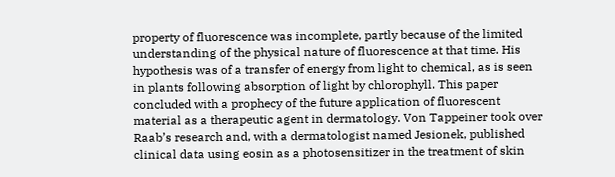property of fluorescence was incomplete, partly because of the limited understanding of the physical nature of fluorescence at that time. His hypothesis was of a transfer of energy from light to chemical, as is seen in plants following absorption of light by chlorophyll. This paper concluded with a prophecy of the future application of fluorescent material as a therapeutic agent in dermatology. Von Tappeiner took over Raab’s research and, with a dermatologist named Jesionek, published clinical data using eosin as a photosensitizer in the treatment of skin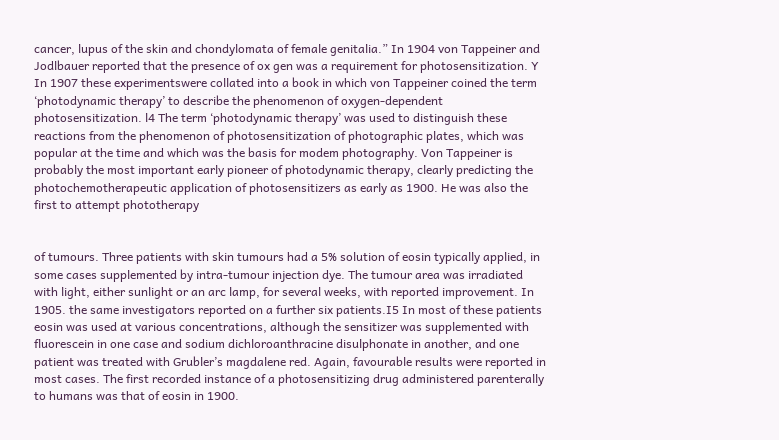cancer, lupus of the skin and chondylomata of female genitalia.” In 1904 von Tappeiner and Jodlbauer reported that the presence of ox gen was a requirement for photosensitization. Y In 1907 these experimentswere collated into a book in which von Tappeiner coined the term ‘photodynamic therapy’ to describe the phenomenon of oxygen-dependent photosensitization. l4 The term ‘photodynamic therapy’ was used to distinguish these reactions from the phenomenon of photosensitization of photographic plates, which was popular at the time and which was the basis for modem photography. Von Tappeiner is probably the most important early pioneer of photodynamic therapy, clearly predicting the photochemotherapeutic application of photosensitizers as early as 1900. He was also the first to attempt phototherapy


of tumours. Three patients with skin tumours had a 5% solution of eosin typically applied, in some cases supplemented by intra-tumour injection dye. The tumour area was irradiated with light, either sunlight or an arc lamp, for several weeks, with reported improvement. In 1905. the same investigators reported on a further six patients.I5 In most of these patients eosin was used at various concentrations, although the sensitizer was supplemented with fluorescein in one case and sodium dichloroanthracine disulphonate in another, and one patient was treated with Grubler’s magdalene red. Again, favourable results were reported in most cases. The first recorded instance of a photosensitizing drug administered parenterally to humans was that of eosin in 1900.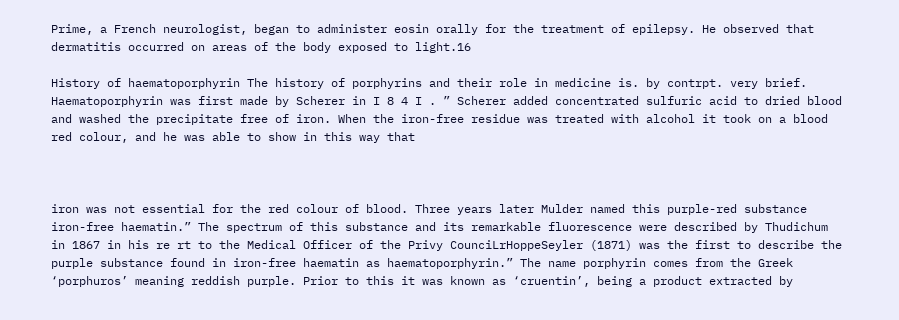Prime, a French neurologist, began to administer eosin orally for the treatment of epilepsy. He observed that dermatitis occurred on areas of the body exposed to light.16

History of haematoporphyrin The history of porphyrins and their role in medicine is. by contrpt. very brief. Haematoporphyrin was first made by Scherer in I 8 4 I . ” Scherer added concentrated sulfuric acid to dried blood and washed the precipitate free of iron. When the iron-free residue was treated with alcohol it took on a blood red colour, and he was able to show in this way that



iron was not essential for the red colour of blood. Three years later Mulder named this purple-red substance iron-free haematin.” The spectrum of this substance and its remarkable fluorescence were described by Thudichum in 1867 in his re rt to the Medical Officer of the Privy CounciLrHoppeSeyler (1871) was the first to describe the purple substance found in iron-free haematin as haematoporphyrin.” The name porphyrin comes from the Greek ‘porphuros’ meaning reddish purple. Prior to this it was known as ‘cruentin’, being a product extracted by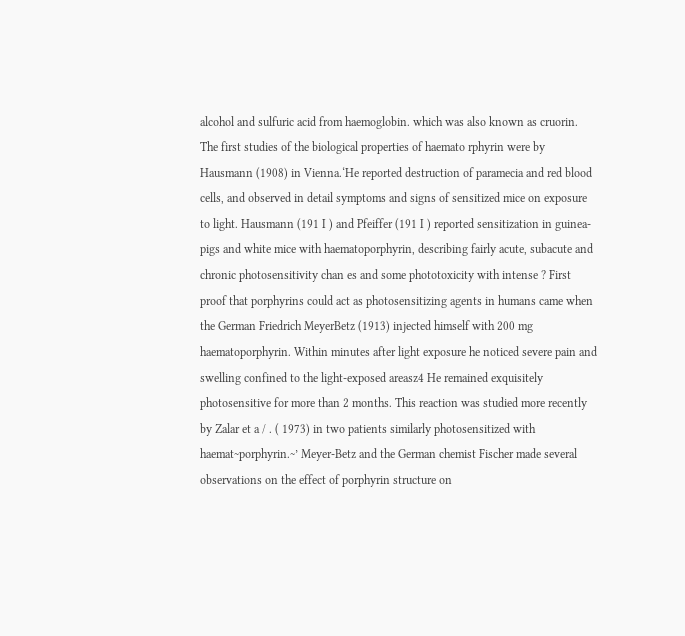alcohol and sulfuric acid from haemoglobin. which was also known as cruorin. The first studies of the biological properties of haemato rphyrin were by Hausmann (1908) in Vienna.‘He reported destruction of paramecia and red blood cells, and observed in detail symptoms and signs of sensitized mice on exposure to light. Hausmann (191 I ) and Pfeiffer (191 I ) reported sensitization in guinea-pigs and white mice with haematoporphyrin, describing fairly acute, subacute and chronic photosensitivity chan es and some phototoxicity with intense ? First proof that porphyrins could act as photosensitizing agents in humans came when the German Friedrich MeyerBetz (1913) injected himself with 200 mg haematoporphyrin. Within minutes after light exposure he noticed severe pain and swelling confined to the light-exposed areasz4 He remained exquisitely photosensitive for more than 2 months. This reaction was studied more recently by Zalar et a / . ( 1973) in two patients similarly photosensitized with haemat~porphyrin.~’ Meyer-Betz and the German chemist Fischer made several observations on the effect of porphyrin structure on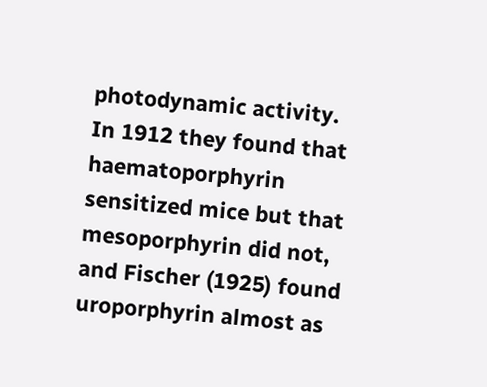photodynamic activity. In 1912 they found that haematoporphyrin sensitized mice but that mesoporphyrin did not, and Fischer (1925) found uroporphyrin almost as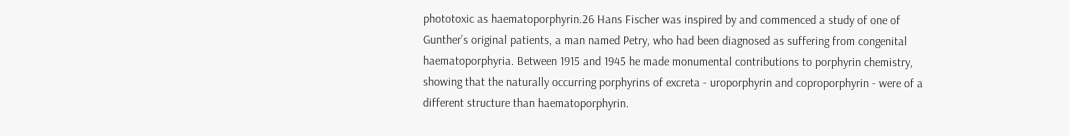phototoxic as haematoporphyrin.26 Hans Fischer was inspired by and commenced a study of one of Gunther’s original patients, a man named Petry, who had been diagnosed as suffering from congenital haematoporphyria. Between 1915 and 1945 he made monumental contributions to porphyrin chemistry, showing that the naturally occurring porphyrins of excreta - uroporphyrin and coproporphyrin - were of a different structure than haematoporphyrin.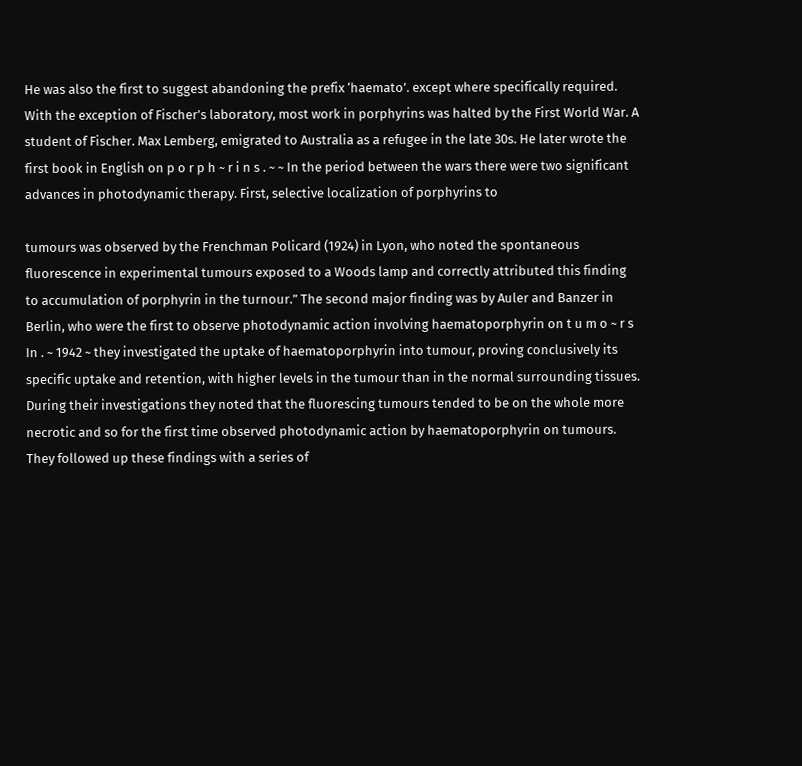He was also the first to suggest abandoning the prefix ‘haemato’. except where specifically required. With the exception of Fischer’s laboratory, most work in porphyrins was halted by the First World War. A student of Fischer. Max Lemberg, emigrated to Australia as a refugee in the late 30s. He later wrote the first book in English on p o r p h ~ r i n s . ~ ~ In the period between the wars there were two significant advances in photodynamic therapy. First, selective localization of porphyrins to

tumours was observed by the Frenchman Policard (1924) in Lyon, who noted the spontaneous fluorescence in experimental tumours exposed to a Woods lamp and correctly attributed this finding to accumulation of porphyrin in the turnour.” The second major finding was by Auler and Banzer in Berlin, who were the first to observe photodynamic action involving haematoporphyrin on t u m o ~ r s In . ~ 1942 ~ they investigated the uptake of haematoporphyrin into tumour, proving conclusively its specific uptake and retention, with higher levels in the tumour than in the normal surrounding tissues. During their investigations they noted that the fluorescing tumours tended to be on the whole more necrotic and so for the first time observed photodynamic action by haematoporphyrin on tumours. They followed up these findings with a series of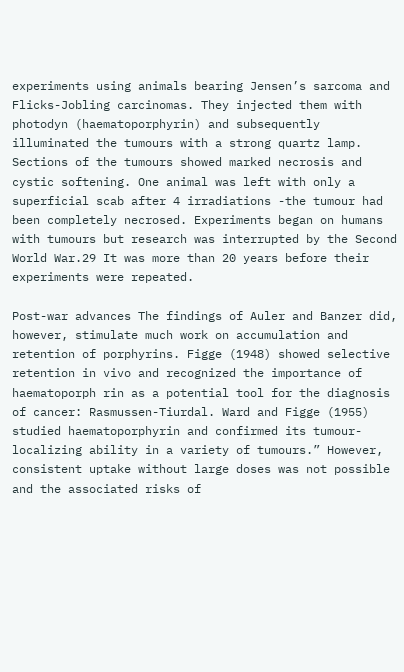experiments using animals bearing Jensen’s sarcoma and Flicks-Jobling carcinomas. They injected them with photodyn (haematoporphyrin) and subsequently illuminated the tumours with a strong quartz lamp. Sections of the tumours showed marked necrosis and cystic softening. One animal was left with only a superficial scab after 4 irradiations -the tumour had been completely necrosed. Experiments began on humans with tumours but research was interrupted by the Second World War.29 It was more than 20 years before their experiments were repeated.

Post-war advances The findings of Auler and Banzer did, however, stimulate much work on accumulation and retention of porphyrins. Figge (1948) showed selective retention in vivo and recognized the importance of haematoporph rin as a potential tool for the diagnosis of cancer: Rasmussen-Tiurdal. Ward and Figge (1955) studied haematoporphyrin and confirmed its tumour-localizing ability in a variety of tumours.” However, consistent uptake without large doses was not possible and the associated risks of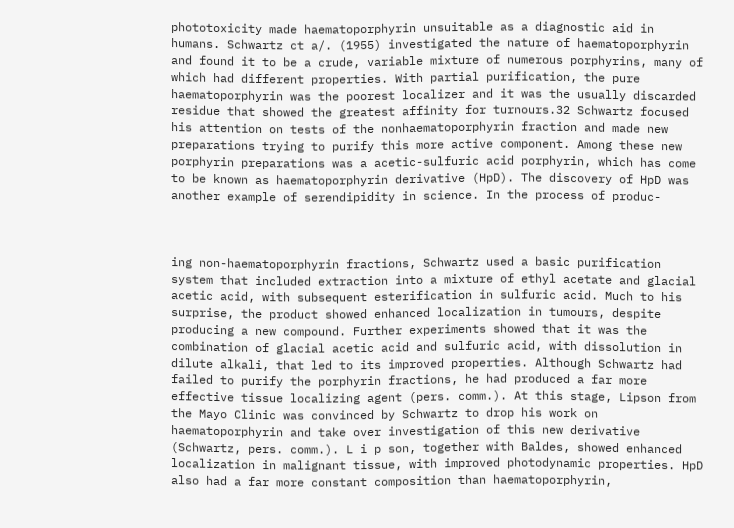phototoxicity made haematoporphyrin unsuitable as a diagnostic aid in humans. Schwartz ct a/. (1955) investigated the nature of haematoporphyrin and found it to be a crude, variable mixture of numerous porphyrins, many of which had different properties. With partial purification, the pure haematoporphyrin was the poorest localizer and it was the usually discarded residue that showed the greatest affinity for turnours.32 Schwartz focused his attention on tests of the nonhaematoporphyrin fraction and made new preparations trying to purify this more active component. Among these new porphyrin preparations was a acetic-sulfuric acid porphyrin, which has come to be known as haematoporphyrin derivative (HpD). The discovery of HpD was another example of serendipidity in science. In the process of produc-



ing non-haematoporphyrin fractions, Schwartz used a basic purification system that included extraction into a mixture of ethyl acetate and glacial acetic acid, with subsequent esterification in sulfuric acid. Much to his surprise, the product showed enhanced localization in tumours, despite producing a new compound. Further experiments showed that it was the combination of glacial acetic acid and sulfuric acid, with dissolution in dilute alkali, that led to its improved properties. Although Schwartz had failed to purify the porphyrin fractions, he had produced a far more effective tissue localizing agent (pers. comm.). At this stage, Lipson from the Mayo Clinic was convinced by Schwartz to drop his work on haematoporphyrin and take over investigation of this new derivative (Schwartz, pers. comm.). L i p son, together with Baldes, showed enhanced localization in malignant tissue, with improved photodynamic properties. HpD also had a far more constant composition than haematoporphyrin,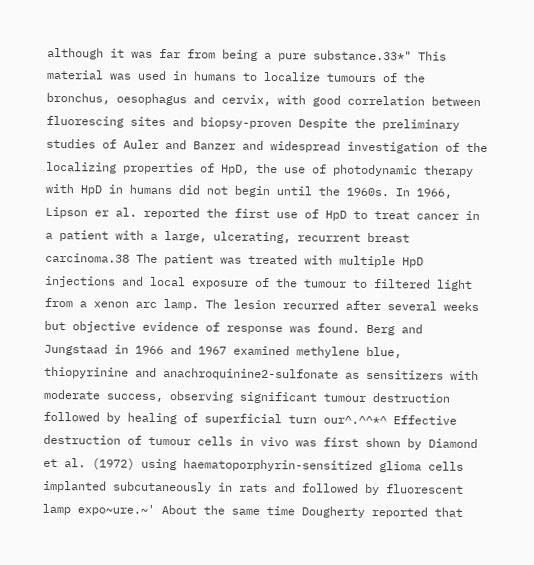although it was far from being a pure substance.33*" This material was used in humans to localize tumours of the bronchus, oesophagus and cervix, with good correlation between fluorescing sites and biopsy-proven Despite the preliminary studies of Auler and Banzer and widespread investigation of the localizing properties of HpD, the use of photodynamic therapy with HpD in humans did not begin until the 1960s. In 1966, Lipson er al. reported the first use of HpD to treat cancer in a patient with a large, ulcerating, recurrent breast carcinoma.38 The patient was treated with multiple HpD injections and local exposure of the tumour to filtered light from a xenon arc lamp. The lesion recurred after several weeks but objective evidence of response was found. Berg and Jungstaad in 1966 and 1967 examined methylene blue, thiopyrinine and anachroquinine2-sulfonate as sensitizers with moderate success, observing significant tumour destruction followed by healing of superficial turn our^.^^*^ Effective destruction of tumour cells in vivo was first shown by Diamond et al. (1972) using haematoporphyrin-sensitized glioma cells implanted subcutaneously in rats and followed by fluorescent lamp expo~ure.~' About the same time Dougherty reported that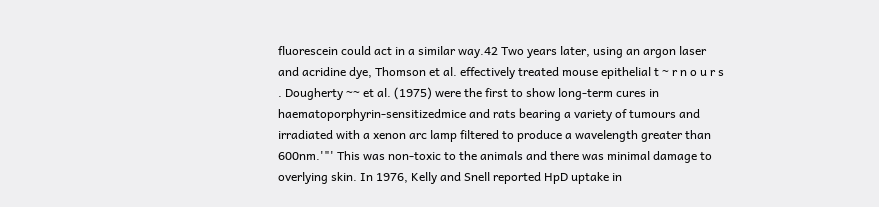fluorescein could act in a similar way.42 Two years later, using an argon laser and acridine dye, Thomson et al. effectively treated mouse epithelial t ~ r n o u r s . Dougherty ~~ et al. (1975) were the first to show long-term cures in haematoporphyrin-sensitizedmice and rats bearing a variety of tumours and irradiated with a xenon arc lamp filtered to produce a wavelength greater than 600nm.'"' This was non-toxic to the animals and there was minimal damage to overlying skin. In 1976, Kelly and Snell reported HpD uptake in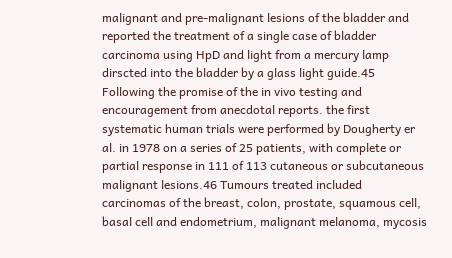malignant and pre-malignant lesions of the bladder and reported the treatment of a single case of bladder carcinoma using HpD and light from a mercury lamp dirscted into the bladder by a glass light guide.45 Following the promise of the in vivo testing and encouragement from anecdotal reports. the first systematic human trials were performed by Dougherty er al. in 1978 on a series of 25 patients, with complete or partial response in 111 of 113 cutaneous or subcutaneous malignant lesions.46 Tumours treated included carcinomas of the breast, colon, prostate, squamous cell, basal cell and endometrium, malignant melanoma, mycosis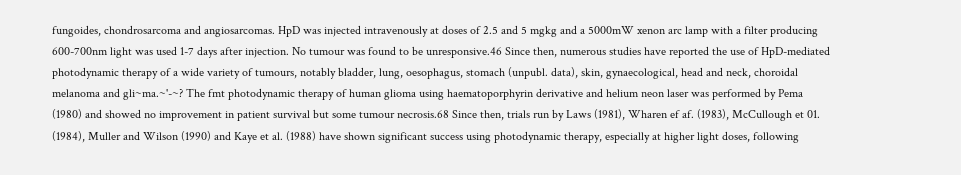fungoides, chondrosarcoma and angiosarcomas. HpD was injected intravenously at doses of 2.5 and 5 mgkg and a 5000mW xenon arc lamp with a filter producing 600-700nm light was used 1-7 days after injection. No tumour was found to be unresponsive.46 Since then, numerous studies have reported the use of HpD-mediated photodynamic therapy of a wide variety of tumours, notably bladder, lung, oesophagus, stomach (unpubl. data), skin, gynaecological, head and neck, choroidal melanoma and gli~ma.~'-~? The fmt photodynamic therapy of human glioma using haematoporphyrin derivative and helium neon laser was performed by Pema (1980) and showed no improvement in patient survival but some tumour necrosis.68 Since then, trials run by Laws (1981), Wharen ef af. (1983), McCullough et 01. (1984), Muller and Wilson (1990) and Kaye et al. (1988) have shown significant success using photodynamic therapy, especially at higher light doses, following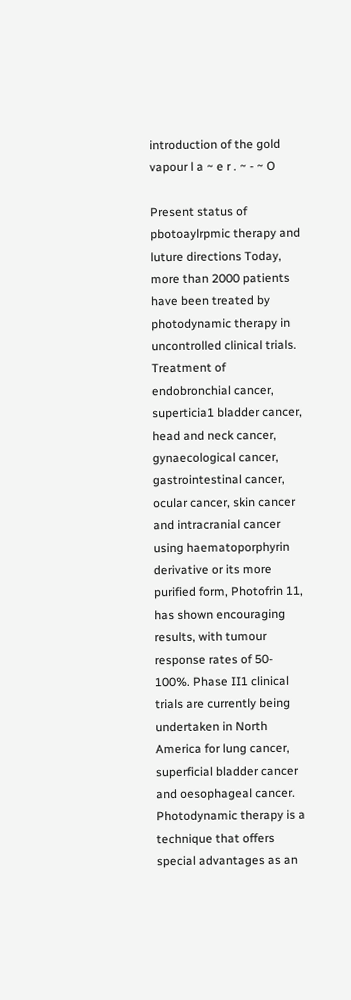introduction of the gold vapour l a ~ e r . ~ - ~ O

Present status of pbotoaylrpmic therapy and luture directions Today, more than 2000 patients have been treated by photodynamic therapy in uncontrolled clinical trials. Treatment of endobronchial cancer, superticia1 bladder cancer, head and neck cancer, gynaecological cancer, gastrointestinal cancer, ocular cancer, skin cancer and intracranial cancer using haematoporphyrin derivative or its more purified form, Photofrin 11, has shown encouraging results, with tumour response rates of 50- 100%. Phase II1 clinical trials are currently being undertaken in North America for lung cancer, superficial bladder cancer and oesophageal cancer. Photodynamic therapy is a technique that offers special advantages as an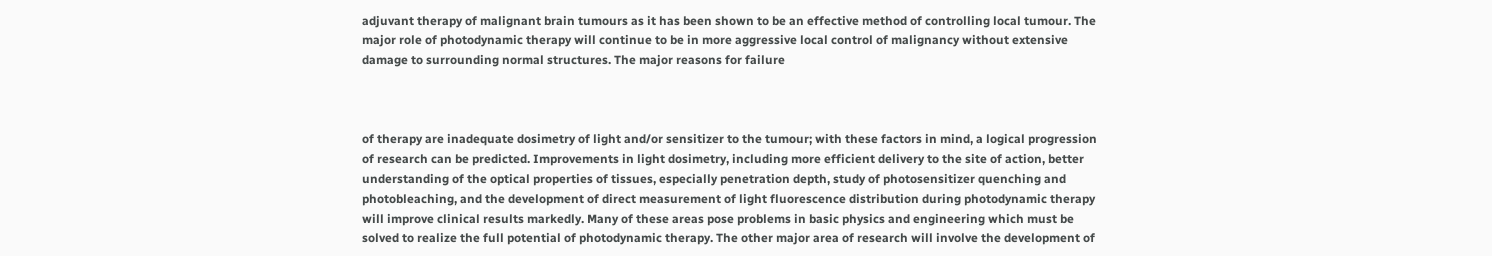adjuvant therapy of malignant brain tumours as it has been shown to be an effective method of controlling local tumour. The major role of photodynamic therapy will continue to be in more aggressive local control of malignancy without extensive damage to surrounding normal structures. The major reasons for failure



of therapy are inadequate dosimetry of light and/or sensitizer to the tumour; with these factors in mind, a logical progression of research can be predicted. Improvements in light dosimetry, including more efficient delivery to the site of action, better understanding of the optical properties of tissues, especially penetration depth, study of photosensitizer quenching and photobleaching, and the development of direct measurement of light fluorescence distribution during photodynamic therapy will improve clinical results markedly. Many of these areas pose problems in basic physics and engineering which must be solved to realize the full potential of photodynamic therapy. The other major area of research will involve the development of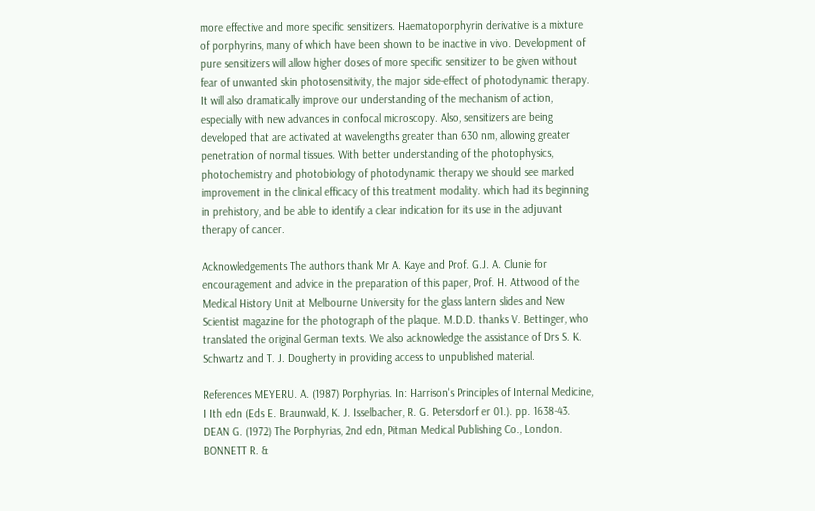more effective and more specific sensitizers. Haematoporphyrin derivative is a mixture of porphyrins, many of which have been shown to be inactive in vivo. Development of pure sensitizers will allow higher doses of more specific sensitizer to be given without fear of unwanted skin photosensitivity, the major side-effect of photodynamic therapy. It will also dramatically improve our understanding of the mechanism of action, especially with new advances in confocal microscopy. Also, sensitizers are being developed that are activated at wavelengths greater than 630 nm, allowing greater penetration of normal tissues. With better understanding of the photophysics, photochemistry and photobiology of photodynamic therapy we should see marked improvement in the clinical efficacy of this treatment modality. which had its beginning in prehistory, and be able to identify a clear indication for its use in the adjuvant therapy of cancer.

Acknowledgements The authors thank Mr A. Kaye and Prof. G.J. A. Clunie for encouragement and advice in the preparation of this paper, Prof. H. Attwood of the Medical History Unit at Melbourne University for the glass lantern slides and New Scientist magazine for the photograph of the plaque. M.D.D. thanks V. Bettinger, who translated the original German texts. We also acknowledge the assistance of Drs S. K. Schwartz and T. J. Dougherty in providing access to unpublished material.

References MEYERU. A. (1987) Porphyrias. In: Harrison's Principles of Internal Medicine, I Ith edn (Eds E. Braunwald, K. J. Isselbacher, R. G. Petersdorf er 01.). pp. 1638-43. DEAN G. (1972) The Porphyrias, 2nd edn, Pitman Medical Publishing Co., London. BONNETT R. &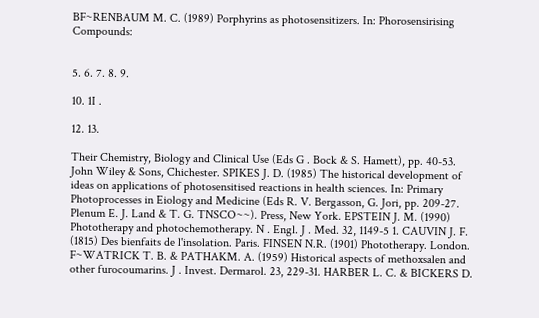BF~RENBAUM M. C. (1989) Porphyrins as photosensitizers. In: Phorosensirising Compounds:


5. 6. 7. 8. 9.

10. 1I .

12. 13.

Their Chemistry, Biology and Clinical Use (Eds G . Bock & S. Hamett), pp. 40-53. John Wiley & Sons, Chichester. SPIKES J. D. (1985) The historical development of ideas on applications of photosensitised reactions in health sciences. In: Primary Photoprocesses in Eiology and Medicine (Eds R. V. Bergasson, G. Jori, pp. 209-27. Plenum E. J. Land & T. G. TNSCO~~). Press, New York. EPSTEIN J. M. (1990) Phototherapy and photochemotherapy. N . Engl. J . Med. 32, 1149-5 1. CAUVIN J. F. (1815) Des bienfaits de l'insolation. Paris. FINSEN N.R. (1901) Phototherapy. London. F~WATRICK T. B. & PATHAKM. A. (1959) Historical aspects of methoxsalen and other furocoumarins. J . Invest. Dermarol. 23, 229-31. HARBER L. C. & BICKERS D.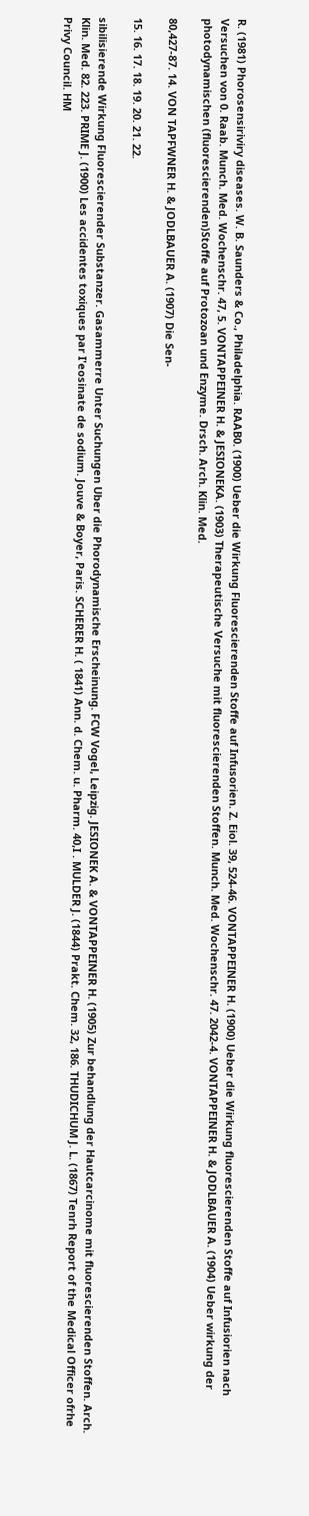R. (1981) Phorosensiriviry diseases. W. B. Saunders & Co., Philadelphia. RAAB0. (1900) Ueber die Wirkung Fluorescierenden Stoffe auf Infusorien. Z. Eiol. 39, 524-46. VONTAPPEINER H. (1900) Ueber die Wirkung fluorescierenden Stoffe auf Infusiorien nach Versuchen von 0. Raab. Munch. Med. Wochenschr. 47, 5. VONTAPPEINER H. & JESIONEKA. (1903) Therapeutische Versuche mit fluorescierenden Stoffen. Munch. Med. Wochenschr. 47. 2042-4. VONTAPPEINER H. & JODLBAUER A. (1904) Ueber wirkung der photodynamischen (fluorescierenden)Stoffe auf Protozoan und Enzyme. Drsch. Arch. Klin. Med.

80,427-87. 14. VON TAPFWNER H. & JODLBAUER A. (1907) Die Sen-

15. 16. 17. 18. 19. 20. 21. 22.

sibilisierende Wirkung Fluorescierender Substanzer. Gasammerre Unter Suchungen Uber die Phorodynamische Erscheinung. FCW Vogel, Leipzig. JESIONEK A. & VONTAPPEINER H. (1905) Zur behandlung der Hautcarcinome mit fluorescierenden Stoffen. Arch. Klin. Med. 82. 223. PRIME J. (1900) Les accidentes toxiques par I'eosinate de sodium. Jouve & Boyer, Paris. SCHERER H. ( 1841) Ann. d. Chem. u. Pharm. 40,I . MULDER J. (1844) Prakt. Chem. 32, 186. THUDICHUM J. L. (1867) Tenrh Report of the Medical Officer ofrhe Privy Council. HM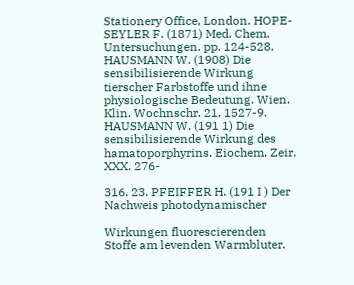Stationery Office, London. HOPE-SEYLER F. (1871) Med. Chem. Untersuchungen. pp. 124-528. HAUSMANN W. (1908) Die sensibilisierende Wirkung tierscher Farbstoffe und ihne physiologische Bedeutung. Wien. Klin. Wochnschr. 21, 1527-9. HAUSMANN W. (191 1) Die sensibilisierende Wirkung des hamatoporphyrins. Eiochem. Zeir. XXX. 276-

316. 23. PFEIFFER H. (191 I ) Der Nachweis photodynamischer

Wirkungen fluorescierenden Stoffe am levenden Warmbluter.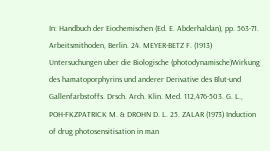In: Handbuch der Eiochemischen (Ed. E. Abderhaldan), pp. 563-71. Arbeitsmithoden, Berlin. 24. MEYER-BETZ F. (1913) Untersuchungen uber die Biologische (photodynamische)Wirkung des hamatoporphyrins und anderer Derivative des Blut-und Gallenfarbstoffs. Drsch. Arch. Klin. Med. 112,476-503. G. L., POH-FKZPATRICK M. & DROHN D. L. 25. ZALAR (1973) Induction of drug photosensitisation in man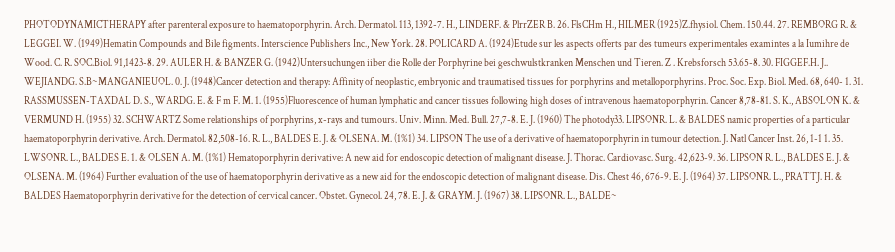PHOTODYNAMICTHERAPY after parenteral exposure to haematoporphyrin. Arch. Dermatol. 113, 1392-7. H., LINDERF. & PlrrZER B. 26. FlsCHm H., HILMER (1925)Z.fhysiol. Chem. 150.44. 27. REMBORG R. & LEGGEI. W. (1949)Hematin Compounds and Bile figments. Interscience Publishers Inc., New York. 28. POLICARD A. (1924)Etude sur les aspects offerts par des tumeurs experimentales examintes a la Iumihre de Wood. C. R. SOC.Biol. 91,1423-8. 29. AULER H. & BANZER G. (1942)Untersuchungen iiber die Rolle der Porphyrine bei geschwulstkranken Menschen und Tieren. Z . Krebsforsch 53.65-8. 30. FIGGEF.H. J.. WEJIANDG. S.B~MANGANIEUOL. 0. J. (1948)Cancer detection and therapy: Affinity of neoplastic, embryonic and traumatised tissues for porphyrins and metalloporphyrins. Proc. Soc. Exp. Biol. Med. 68, 640- 1. 31. RASSMUSSEN-TAXDAL D. S., WARDG. E. & F m F. M. 1. (1955)Fluorescence of human lymphatic and cancer tissues following high doses of intravenous haematoporphyrin. Cancer 8,78-81. S. K., ABSOLON K. & VERMUND H. (1955) 32. SCHWARTZ Some relationships of porphyrins, x-rays and tumours. Univ. Minn. Med. Bull. 27,7-8. E. J. (1960) The photody33. LIPSONR. L. & BALDES namic properties of a particular haematoporphyrin derivative. Arch. Dermatol. 82,508-16. R. L., BALDES E. J. & OLSENA. M. (1%1) 34. LIPSON The use of a derivative of haematoporphyrin in tumour detection. J. Natl Cancer Inst. 26, 1-1 1. 35. LWSONR. L., BALDES E. 1. & OLSEN A. M. (1%1) Hematoporphyrin derivative: A new aid for endoscopic detection of malignant disease. J. Thorac. Cardiovasc. Surg. 42,623-9. 36. LIPSON R. L., BALDES E. J. & OLSENA. M. (1964) Further evaluation of the use of haematoporphyrin derivative as a new aid for the endoscopic detection of malignant disease. Dis. Chest 46, 676-9. E. J. (1964) 37. LIPSONR. L., PRATTJ. H. & BALDES Haematoporphyrin derivative for the detection of cervical cancer. Obstet. Gynecol. 24, 78. E. J. & GRAYM. J. (1967) 38. LIPSONR. L., BALDE~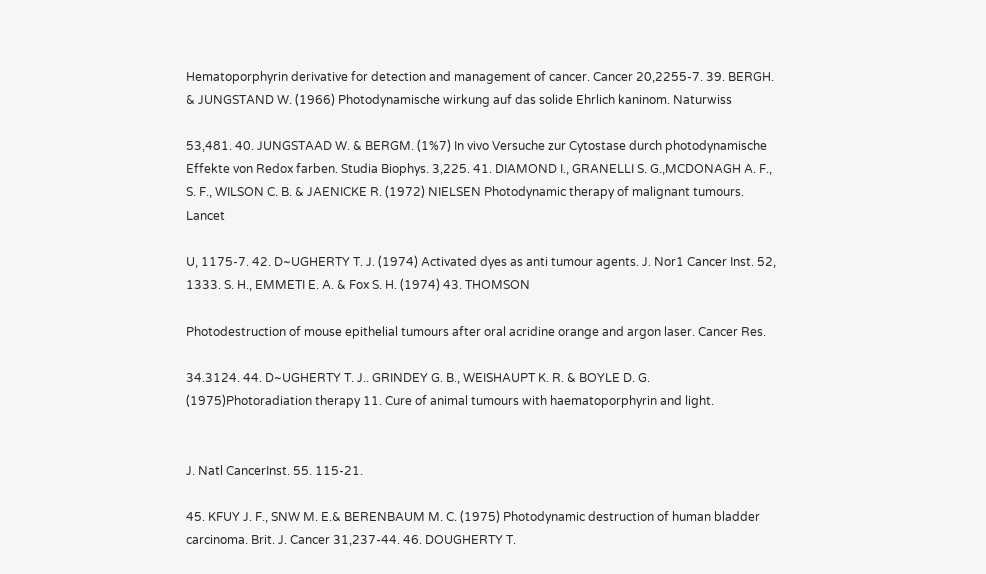Hematoporphyrin derivative for detection and management of cancer. Cancer 20,2255-7. 39. BERGH. & JUNGSTAND W. (1966) Photodynamische wirkung auf das solide Ehrlich kaninom. Naturwiss

53,481. 40. JUNGSTAAD W. & BERGM. (1%7) In vivo Versuche zur Cytostase durch photodynamische Effekte von Redox farben. Studia Biophys. 3,225. 41. DIAMOND I., GRANELLI S. G.,MCDONAGH A. F., S. F., WILSON C. B. & JAENICKE R. (1972) NIELSEN Photodynamic therapy of malignant tumours. Lancet

U, 1175-7. 42. D~UGHERTY T. J. (1974) Activated dyes as anti tumour agents. J. Nor1 Cancer Inst. 52, 1333. S. H., EMMETI E. A. & Fox S. H. (1974) 43. THOMSON

Photodestruction of mouse epithelial tumours after oral acridine orange and argon laser. Cancer Res.

34.3124. 44. D~UGHERTY T. J.. GRINDEY G. B., WEISHAUPT K. R. & BOYLE D. G. (1975)Photoradiation therapy 11. Cure of animal tumours with haematoporphyrin and light.


J. Natl CancerInst. 55. 115-21.

45. KFUY J. F., SNW M. E.& BERENBAUM M. C. (1975) Photodynamic destruction of human bladder carcinoma. Brit. J. Cancer 31,237-44. 46. DOUGHERTY T.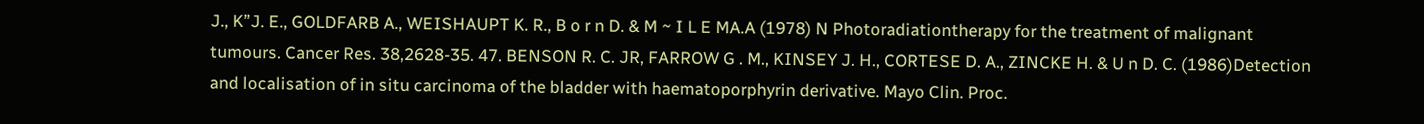J., K”J. E., GOLDFARB A., WEISHAUPT K. R., B o r n D. & M ~ I L E MA.A (1978) N Photoradiationtherapy for the treatment of malignant tumours. Cancer Res. 38,2628-35. 47. BENSON R. C. JR, FARROW G . M., KINSEY J. H., CORTESE D. A., ZINCKE H. & U n D. C. (1986)Detection and localisation of in situ carcinoma of the bladder with haematoporphyrin derivative. Mayo Clin. Proc.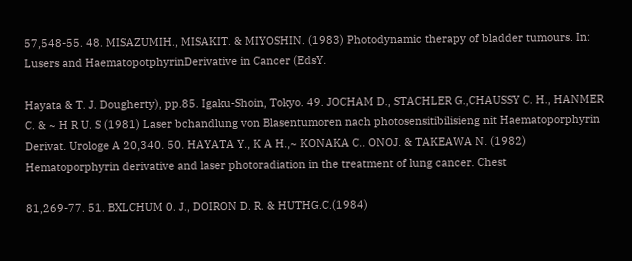57,548-55. 48. MISAZUMIH., MISAKIT. & MIYOSHIN. (1983) Photodynamic therapy of bladder tumours. In: Lusers and HaematopotphyrinDerivative in Cancer (EdsY.

Hayata & T. J. Dougherty), pp.85. Igaku-Shoin, Tokyo. 49. JOCHAM D., STACHLER G.,CHAUSSY C. H., HANMER C. & ~ H R U. S (1981) Laser bchandlung von Blasentumoren nach photosensitibilisieng nit Haematoporphyrin Derivat. Urologe A 20,340. 50. HAYATA Y., K A H.,~ KONAKA C.. ONOJ. & TAKEAWA N. (1982) Hematoporphyrin derivative and laser photoradiation in the treatment of lung cancer. Chest

81,269-77. 51. BXLCHUM 0. J., DOIRON D. R. & HUTHG.C.(1984)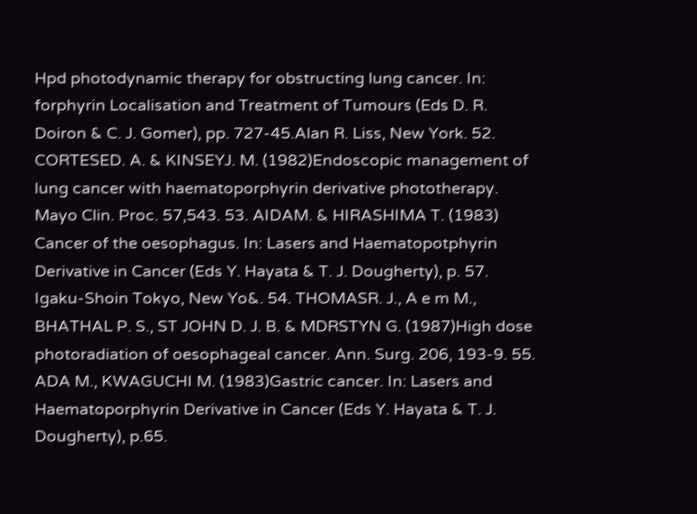Hpd photodynamic therapy for obstructing lung cancer. In: forphyrin Localisation and Treatment of Tumours (Eds D. R. Doiron & C. J. Gomer), pp. 727-45.Alan R. Liss, New York. 52. CORTESED. A. & KINSEYJ. M. (1982)Endoscopic management of lung cancer with haematoporphyrin derivative phototherapy. Mayo Clin. Proc. 57,543. 53. AIDAM. & HIRASHIMA T. (1983) Cancer of the oesophagus. In: Lasers and Haematopotphyrin Derivative in Cancer (Eds Y. Hayata & T. J. Dougherty), p. 57. Igaku-Shoin Tokyo, New Yo&. 54. THOMASR. J., A e m M., BHATHAL P. S., ST JOHN D. J. B. & MDRSTYN G. (1987)High dose photoradiation of oesophageal cancer. Ann. Surg. 206, 193-9. 55. ADA M., KWAGUCHI M. (1983)Gastric cancer. In: Lasers and Haematoporphyrin Derivative in Cancer (Eds Y. Hayata & T. J. Dougherty), p.65.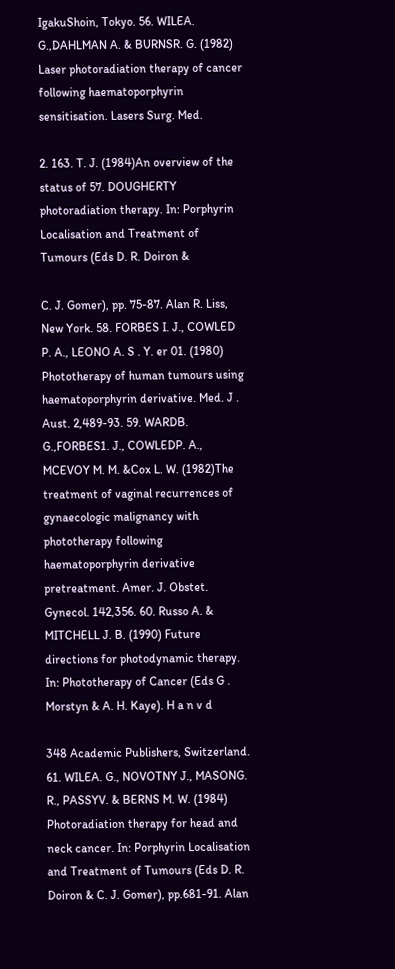IgakuShoin, Tokyo. 56. WILEA. G.,DAHLMAN A. & BURNSR. G. (1982) Laser photoradiation therapy of cancer following haematoporphyrin sensitisation. Lasers Surg. Med.

2. 163. T. J. (1984)An overview of the status of 57. DOUGHERTY photoradiation therapy. In: Porphyrin Localisation and Treatment of Tumours (Eds D. R. Doiron &

C. J. Gomer), pp. 75-87. Alan R. Liss, New York. 58. FORBES I. J., COWLED P. A., LEONO A. S . Y. er 01. (1980) Phototherapy of human tumours using haematoporphyrin derivative. Med. J . Aust. 2,489-93. 59. WARDB. G.,FORBES1. J., COWLEDP. A., MCEVOY M. M. &Cox L. W. (1982)The treatment of vaginal recurrences of gynaecologic malignancy with phototherapy following haematoporphyrin derivative pretreatment. Amer. J. Obstet. Gynecol. 142,356. 60. Russo A. & MITCHELL J. B. (1990) Future directions for photodynamic therapy. In: Phototherapy of Cancer (Eds G . Morstyn & A. H. Kaye). H a n v d

348 Academic Publishers, Switzerland. 61. WILEA. G., NOVOTNY J., MASONG. R., PASSYV. & BERNS M. W. (1984) Photoradiation therapy for head and neck cancer. In: Porphyrin Localisation and Treatment of Tumours (Eds D. R. Doiron & C. J. Gomer), pp.681-91. Alan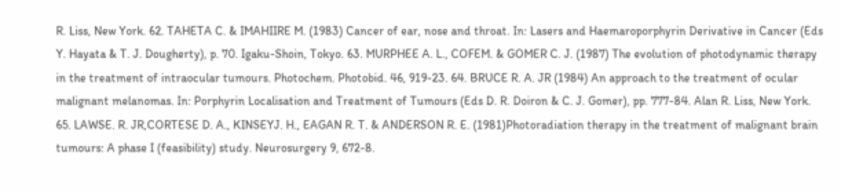R. Liss, New York. 62. TAHETA C. & IMAHIIRE M. (1983) Cancer of ear, nose and throat. In: Lasers and Haemaroporphyrin Derivative in Cancer (Eds Y. Hayata & T. J. Dougherty), p. 70. Igaku-Shoin, Tokyo. 63. MURPHEE A. L., COFEM. & GOMER C. J. (1987) The evolution of photodynamic therapy in the treatment of intraocular tumours. Photochem. Photobid. 46, 919-23. 64. BRUCE R. A. JR (1984) An approach to the treatment of ocular malignant melanomas. In: Porphyrin Localisation and Treatment of Tumours (Eds D. R. Doiron & C. J. Gomer), pp. 777-84. Alan R. Liss, New York. 65. LAWSE. R. JR,CORTESE D. A., KINSEYJ. H., EAGAN R. T. & ANDERSON R. E. (1981)Photoradiation therapy in the treatment of malignant brain tumours: A phase I (feasibility) study. Neurosurgery 9, 672-8.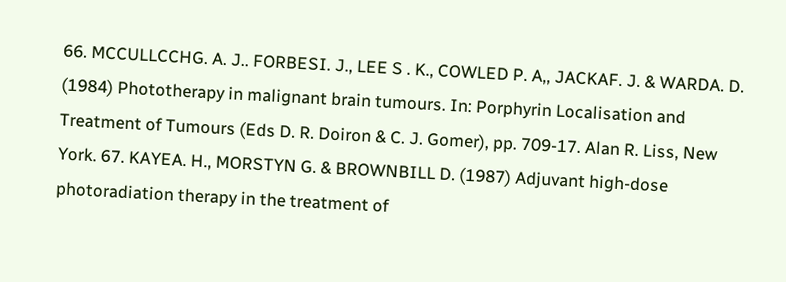66. MCCULLCCHG. A. J.. FORBESI. J., LEE S . K., COWLED P. A,, JACKAF. J. & WARDA. D. (1984) Phototherapy in malignant brain tumours. In: Porphyrin Localisation and Treatment of Tumours (Eds D. R. Doiron & C. J. Gomer), pp. 709-17. Alan R. Liss, New York. 67. KAYEA. H., MORSTYN G. & BROWNBILL D. (1987) Adjuvant high-dose photoradiation therapy in the treatment of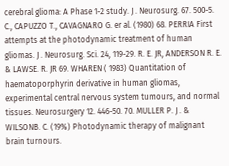cerebral glioma: A Phase 1-2 study. J . Neurosurg. 67. 500-5. C., CAPUZZO T., CAVAGNARO G. er al. (1980) 68. PERRIA First attempts at the photodynamic treatment of human gliomas. J . Neurosurg. Sci. 24, 119-29. R. E. JR, ANDERSON R. E. & LAWSE. R. JR 69. WHAREN ( 1983) Quantitation of haematoporphyrin derivative in human gliomas, experimental central nervous system tumours, and normal tissues. Neurosurgery 12. 446-50. 70. MULLER P. J . & WILSONB. C. (19%) Photodynamic therapy of malignant brain turnours.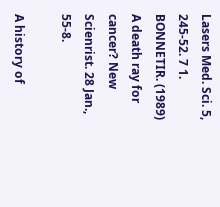Lasers Med. Sci. 5, 245-52. 7 1. BONNETIR. (1989) A death ray for cancer? New Scienrist. 28 Jan., 55-8.

A history of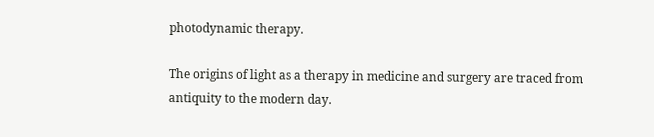photodynamic therapy.

The origins of light as a therapy in medicine and surgery are traced from antiquity to the modern day.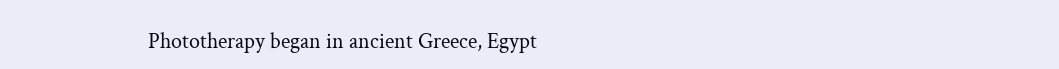Phototherapy began in ancient Greece, Egypt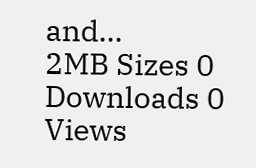and...
2MB Sizes 0 Downloads 0 Views